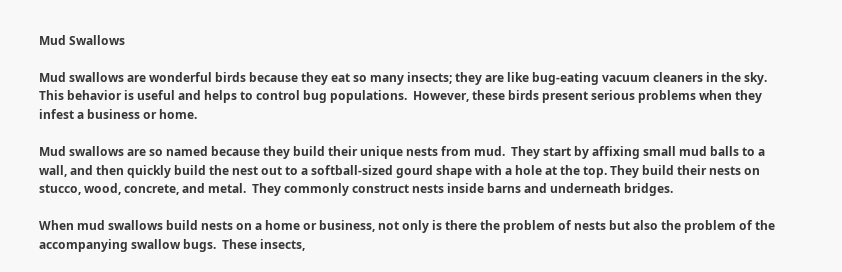Mud Swallows

Mud swallows are wonderful birds because they eat so many insects; they are like bug-eating vacuum cleaners in the sky.  This behavior is useful and helps to control bug populations.  However, these birds present serious problems when they infest a business or home.

Mud swallows are so named because they build their unique nests from mud.  They start by affixing small mud balls to a wall, and then quickly build the nest out to a softball-sized gourd shape with a hole at the top. They build their nests on stucco, wood, concrete, and metal.  They commonly construct nests inside barns and underneath bridges.

When mud swallows build nests on a home or business, not only is there the problem of nests but also the problem of the accompanying swallow bugs.  These insects,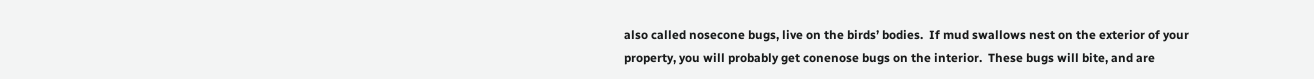also called nosecone bugs, live on the birds’ bodies.  If mud swallows nest on the exterior of your property, you will probably get conenose bugs on the interior.  These bugs will bite, and are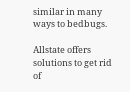similar in many ways to bedbugs.

Allstate offers solutions to get rid of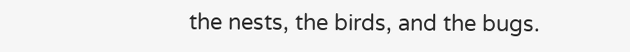the nests, the birds, and the bugs.